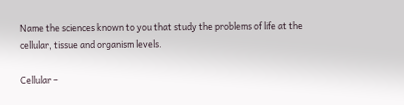Name the sciences known to you that study the problems of life at the cellular, tissue and organism levels.

Cellular –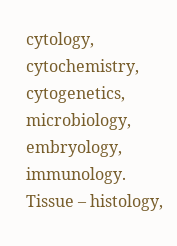cytology, cytochemistry, cytogenetics, microbiology, embryology, immunology.
Tissue – histology,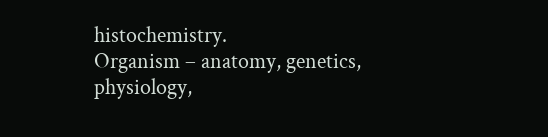histochemistry.
Organism – anatomy, genetics, physiology,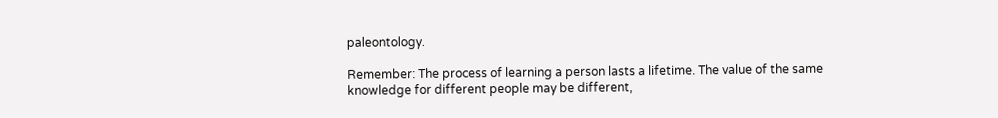paleontology.

Remember: The process of learning a person lasts a lifetime. The value of the same knowledge for different people may be different,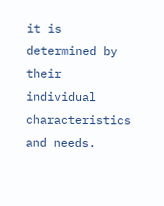it is determined by their individual characteristics and needs.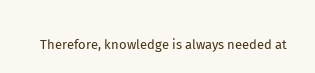Therefore, knowledge is always needed at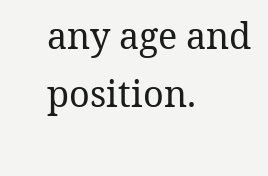any age and position.